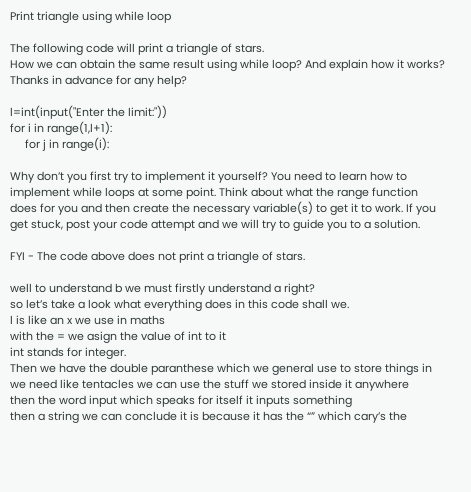Print triangle using while loop

The following code will print a triangle of stars.
How we can obtain the same result using while loop? And explain how it works?
Thanks in advance for any help?

l=int(input("Enter the limit:"))
for i in range(1,l+1):
     for j in range(i):

Why don’t you first try to implement it yourself? You need to learn how to implement while loops at some point. Think about what the range function does for you and then create the necessary variable(s) to get it to work. If you get stuck, post your code attempt and we will try to guide you to a solution.

FYI - The code above does not print a triangle of stars.

well to understand b we must firstly understand a right?
so let’s take a look what everything does in this code shall we.
l is like an x we use in maths
with the = we asign the value of int to it
int stands for integer.
Then we have the double paranthese which we general use to store things in we need like tentacles we can use the stuff we stored inside it anywhere
then the word input which speaks for itself it inputs something
then a string we can conclude it is because it has the “” which cary’s the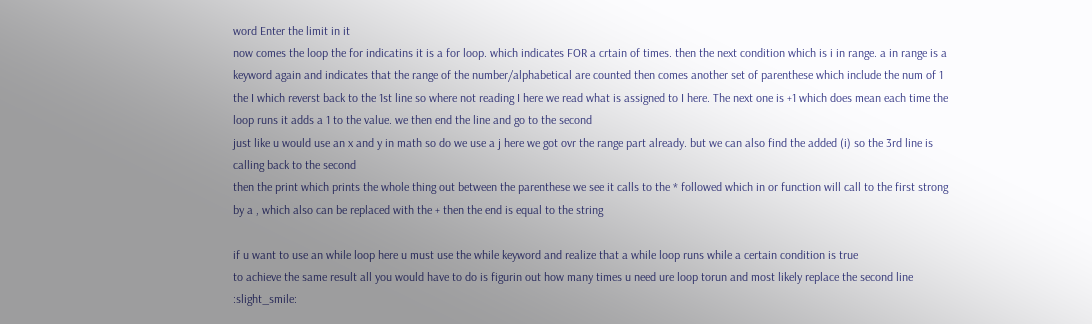word Enter the limit in it
now comes the loop the for indicatins it is a for loop. which indicates FOR a crtain of times. then the next condition which is i in range. a in range is a keyword again and indicates that the range of the number/alphabetical are counted then comes another set of parenthese which include the num of 1 the I which reverst back to the 1st line so where not reading I here we read what is assigned to I here. The next one is +1 which does mean each time the loop runs it adds a 1 to the value. we then end the line and go to the second
just like u would use an x and y in math so do we use a j here we got ovr the range part already. but we can also find the added (i) so the 3rd line is calling back to the second
then the print which prints the whole thing out between the parenthese we see it calls to the * followed which in or function will call to the first strong by a , which also can be replaced with the + then the end is equal to the string

if u want to use an while loop here u must use the while keyword and realize that a while loop runs while a certain condition is true
to achieve the same result all you would have to do is figurin out how many times u need ure loop torun and most likely replace the second line :slight_smile: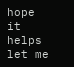hope it helps let me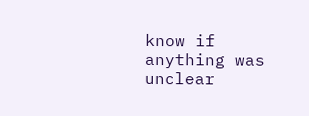know if anything was unclear